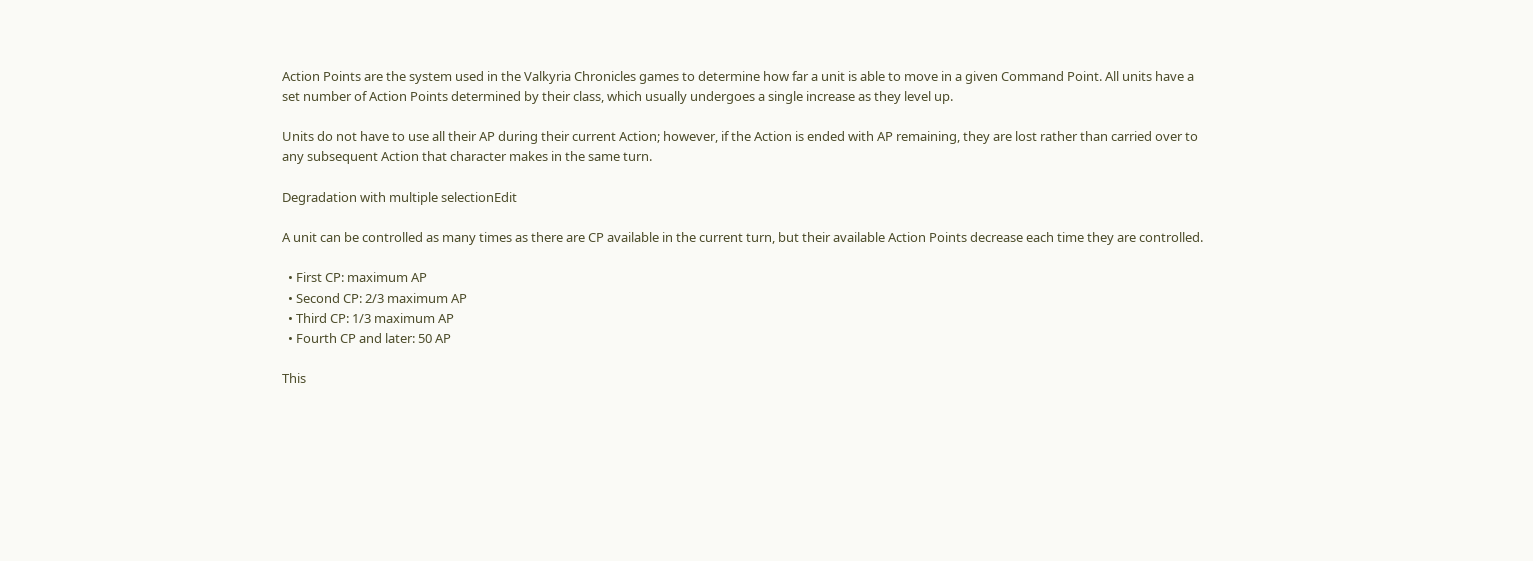Action Points are the system used in the Valkyria Chronicles games to determine how far a unit is able to move in a given Command Point. All units have a set number of Action Points determined by their class, which usually undergoes a single increase as they level up.

Units do not have to use all their AP during their current Action; however, if the Action is ended with AP remaining, they are lost rather than carried over to any subsequent Action that character makes in the same turn.

Degradation with multiple selectionEdit

A unit can be controlled as many times as there are CP available in the current turn, but their available Action Points decrease each time they are controlled.

  • First CP: maximum AP
  • Second CP: 2/3 maximum AP
  • Third CP: 1/3 maximum AP
  • Fourth CP and later: 50 AP

This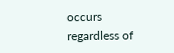occurs regardless of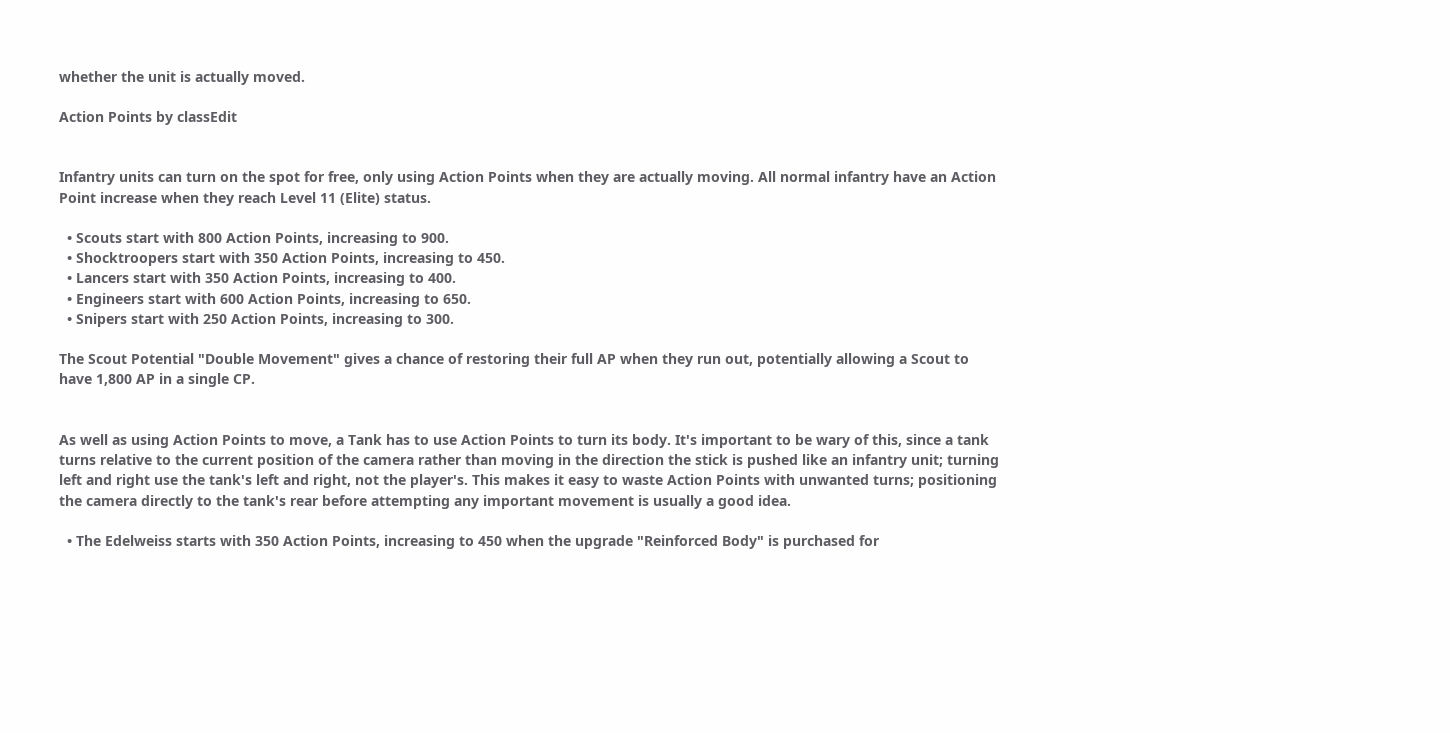whether the unit is actually moved.

Action Points by classEdit


Infantry units can turn on the spot for free, only using Action Points when they are actually moving. All normal infantry have an Action Point increase when they reach Level 11 (Elite) status.

  • Scouts start with 800 Action Points, increasing to 900.
  • Shocktroopers start with 350 Action Points, increasing to 450.
  • Lancers start with 350 Action Points, increasing to 400.
  • Engineers start with 600 Action Points, increasing to 650.
  • Snipers start with 250 Action Points, increasing to 300.

The Scout Potential "Double Movement" gives a chance of restoring their full AP when they run out, potentially allowing a Scout to have 1,800 AP in a single CP.


As well as using Action Points to move, a Tank has to use Action Points to turn its body. It's important to be wary of this, since a tank turns relative to the current position of the camera rather than moving in the direction the stick is pushed like an infantry unit; turning left and right use the tank's left and right, not the player's. This makes it easy to waste Action Points with unwanted turns; positioning the camera directly to the tank's rear before attempting any important movement is usually a good idea.

  • The Edelweiss starts with 350 Action Points, increasing to 450 when the upgrade "Reinforced Body" is purchased for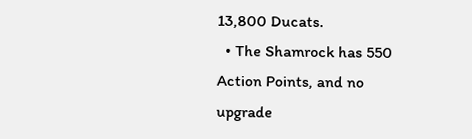13,800 Ducats.
  • The Shamrock has 550 Action Points, and no upgrade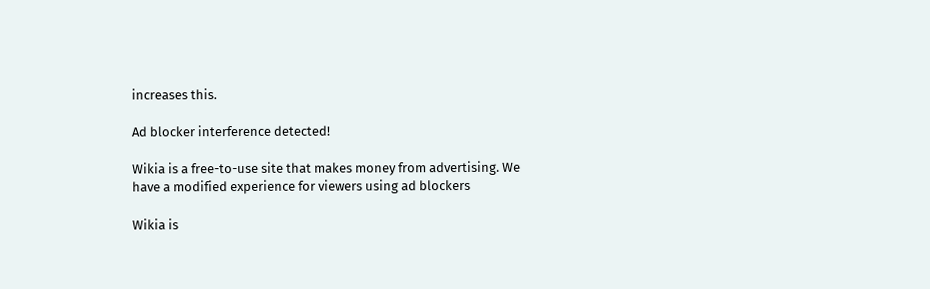increases this.

Ad blocker interference detected!

Wikia is a free-to-use site that makes money from advertising. We have a modified experience for viewers using ad blockers

Wikia is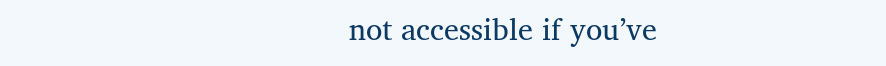not accessible if you’ve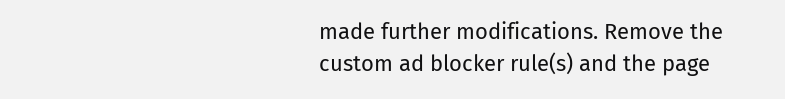made further modifications. Remove the custom ad blocker rule(s) and the page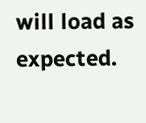will load as expected.